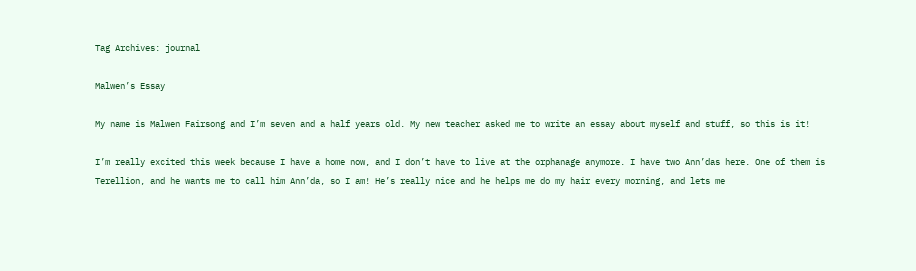Tag Archives: journal

Malwen’s Essay

My name is Malwen Fairsong and I’m seven and a half years old. My new teacher asked me to write an essay about myself and stuff, so this is it!

I’m really excited this week because I have a home now, and I don’t have to live at the orphanage anymore. I have two Ann’das here. One of them is Terellion, and he wants me to call him Ann’da, so I am! He’s really nice and he helps me do my hair every morning, and lets me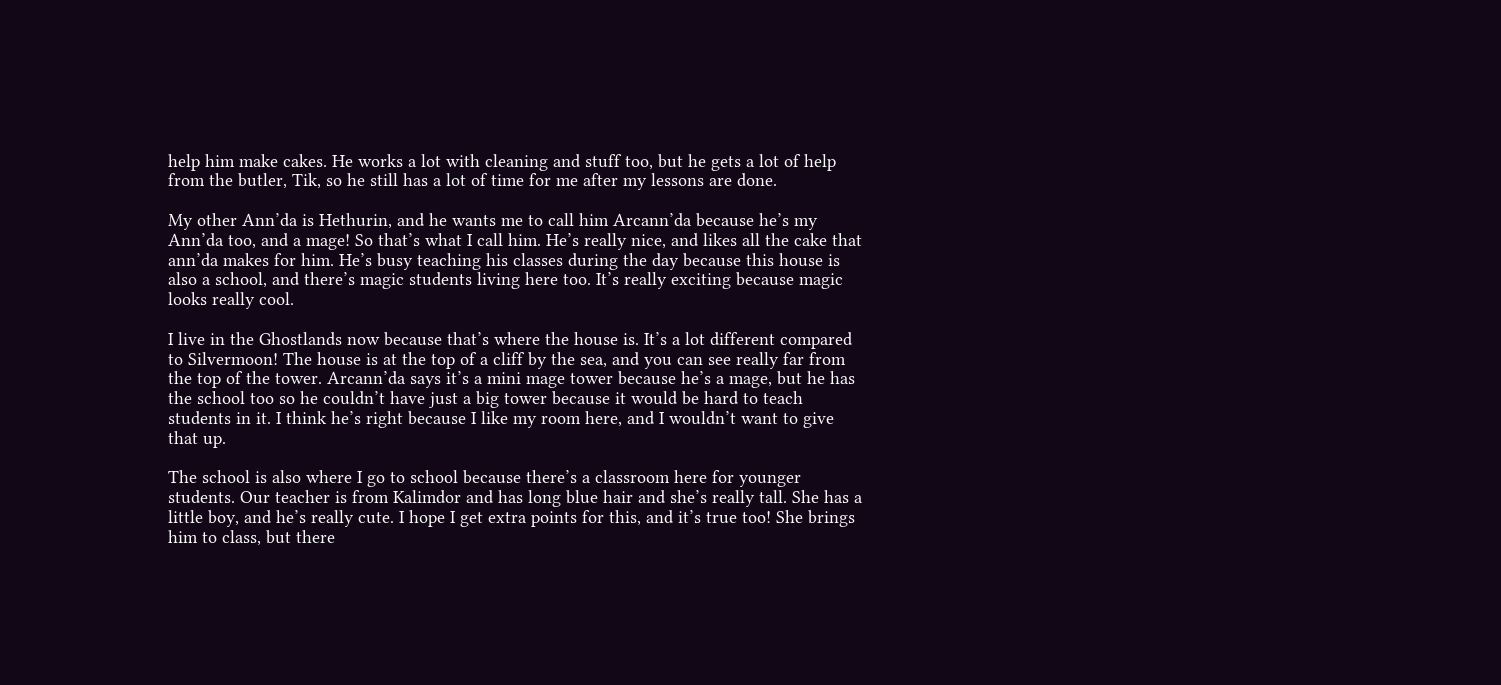help him make cakes. He works a lot with cleaning and stuff too, but he gets a lot of help from the butler, Tik, so he still has a lot of time for me after my lessons are done.

My other Ann’da is Hethurin, and he wants me to call him Arcann’da because he’s my Ann’da too, and a mage! So that’s what I call him. He’s really nice, and likes all the cake that ann’da makes for him. He’s busy teaching his classes during the day because this house is also a school, and there’s magic students living here too. It’s really exciting because magic looks really cool.

I live in the Ghostlands now because that’s where the house is. It’s a lot different compared to Silvermoon! The house is at the top of a cliff by the sea, and you can see really far from the top of the tower. Arcann’da says it’s a mini mage tower because he’s a mage, but he has the school too so he couldn’t have just a big tower because it would be hard to teach students in it. I think he’s right because I like my room here, and I wouldn’t want to give that up.

The school is also where I go to school because there’s a classroom here for younger students. Our teacher is from Kalimdor and has long blue hair and she’s really tall. She has a little boy, and he’s really cute. I hope I get extra points for this, and it’s true too! She brings him to class, but there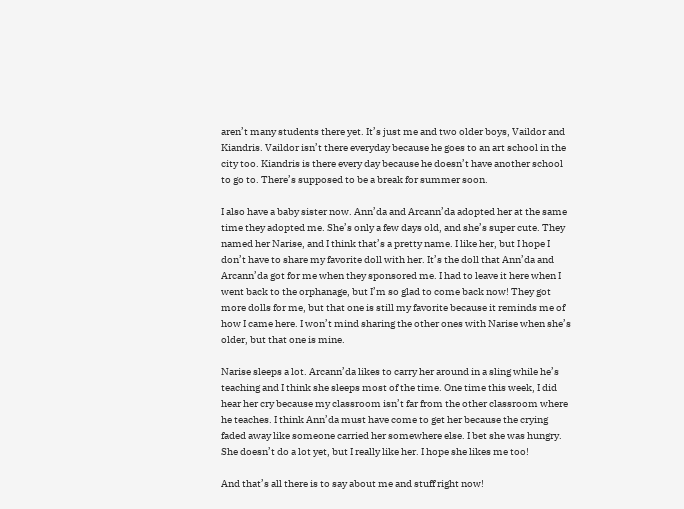aren’t many students there yet. It’s just me and two older boys, Vaildor and Kiandris. Vaildor isn’t there everyday because he goes to an art school in the city too. Kiandris is there every day because he doesn’t have another school to go to. There’s supposed to be a break for summer soon.

I also have a baby sister now. Ann’da and Arcann’da adopted her at the same time they adopted me. She’s only a few days old, and she’s super cute. They named her Narise, and I think that’s a pretty name. I like her, but I hope I don’t have to share my favorite doll with her. It’s the doll that Ann’da and Arcann’da got for me when they sponsored me. I had to leave it here when I went back to the orphanage, but I’m so glad to come back now! They got more dolls for me, but that one is still my favorite because it reminds me of how I came here. I won’t mind sharing the other ones with Narise when she’s older, but that one is mine.

Narise sleeps a lot. Arcann’da likes to carry her around in a sling while he’s teaching and I think she sleeps most of the time. One time this week, I did hear her cry because my classroom isn’t far from the other classroom where he teaches. I think Ann’da must have come to get her because the crying faded away like someone carried her somewhere else. I bet she was hungry. She doesn’t do a lot yet, but I really like her. I hope she likes me too!

And that’s all there is to say about me and stuff right now!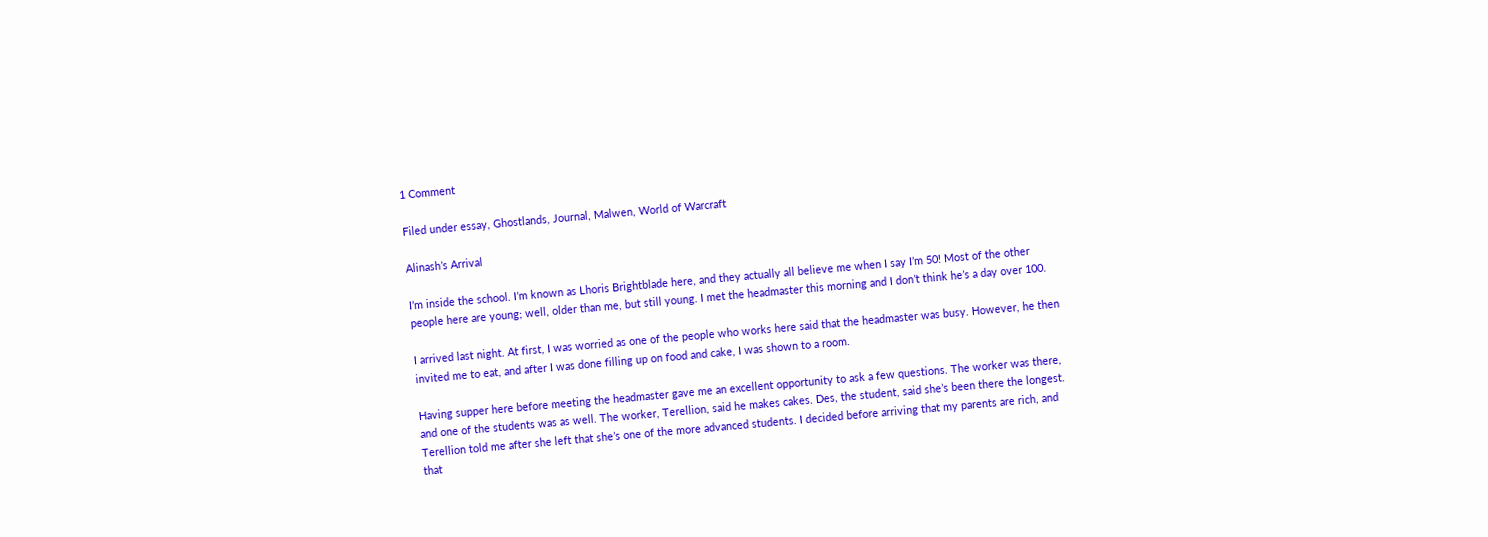1 Comment

Filed under essay, Ghostlands, Journal, Malwen, World of Warcraft

Alinash’s Arrival

I’m inside the school. I’m known as Lhoris Brightblade here, and they actually all believe me when I say I’m 50! Most of the other people here are young; well, older than me, but still young. I met the headmaster this morning and I don’t think he’s a day over 100.

I arrived last night. At first, I was worried as one of the people who works here said that the headmaster was busy. However, he then invited me to eat, and after I was done filling up on food and cake, I was shown to a room.

Having supper here before meeting the headmaster gave me an excellent opportunity to ask a few questions. The worker was there, and one of the students was as well. The worker, Terellion, said he makes cakes. Des, the student, said she’s been there the longest. Terellion told me after she left that she’s one of the more advanced students. I decided before arriving that my parents are rich, and that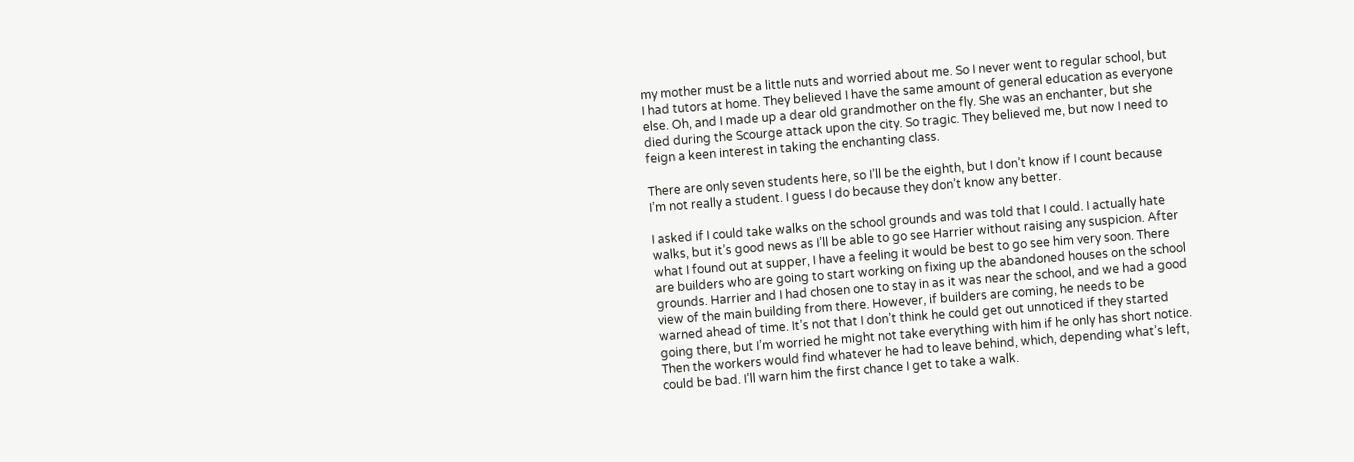my mother must be a little nuts and worried about me. So I never went to regular school, but I had tutors at home. They believed I have the same amount of general education as everyone else. Oh, and I made up a dear old grandmother on the fly. She was an enchanter, but she died during the Scourge attack upon the city. So tragic. They believed me, but now I need to feign a keen interest in taking the enchanting class.

There are only seven students here, so I’ll be the eighth, but I don’t know if I count because I’m not really a student. I guess I do because they don’t know any better.

I asked if I could take walks on the school grounds and was told that I could. I actually hate walks, but it’s good news as I’ll be able to go see Harrier without raising any suspicion. After what I found out at supper, I have a feeling it would be best to go see him very soon. There are builders who are going to start working on fixing up the abandoned houses on the school grounds. Harrier and I had chosen one to stay in as it was near the school, and we had a good view of the main building from there. However, if builders are coming, he needs to be warned ahead of time. It’s not that I don’t think he could get out unnoticed if they started going there, but I’m worried he might not take everything with him if he only has short notice. Then the workers would find whatever he had to leave behind, which, depending what’s left, could be bad. I’ll warn him the first chance I get to take a walk.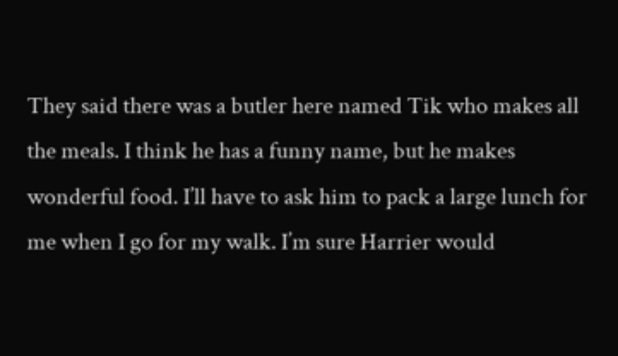They said there was a butler here named Tik who makes all the meals. I think he has a funny name, but he makes wonderful food. I’ll have to ask him to pack a large lunch for me when I go for my walk. I’m sure Harrier would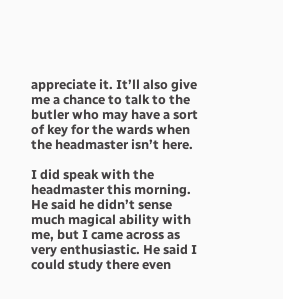appreciate it. It’ll also give me a chance to talk to the butler who may have a sort of key for the wards when the headmaster isn’t here.

I did speak with the headmaster this morning. He said he didn’t sense much magical ability with me, but I came across as very enthusiastic. He said I could study there even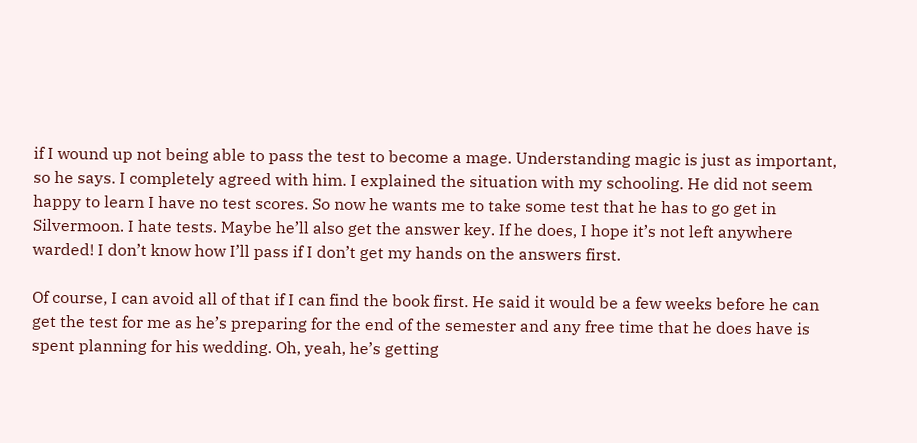if I wound up not being able to pass the test to become a mage. Understanding magic is just as important, so he says. I completely agreed with him. I explained the situation with my schooling. He did not seem happy to learn I have no test scores. So now he wants me to take some test that he has to go get in Silvermoon. I hate tests. Maybe he’ll also get the answer key. If he does, I hope it’s not left anywhere warded! I don’t know how I’ll pass if I don’t get my hands on the answers first.

Of course, I can avoid all of that if I can find the book first. He said it would be a few weeks before he can get the test for me as he’s preparing for the end of the semester and any free time that he does have is spent planning for his wedding. Oh, yeah, he’s getting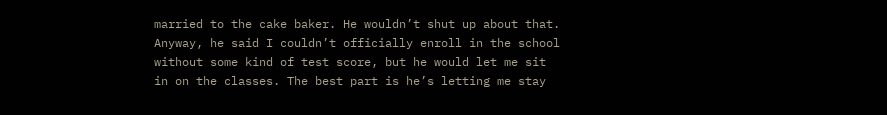married to the cake baker. He wouldn’t shut up about that. Anyway, he said I couldn’t officially enroll in the school without some kind of test score, but he would let me sit in on the classes. The best part is he’s letting me stay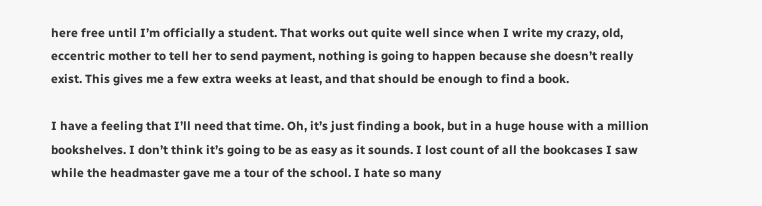here free until I’m officially a student. That works out quite well since when I write my crazy, old, eccentric mother to tell her to send payment, nothing is going to happen because she doesn’t really exist. This gives me a few extra weeks at least, and that should be enough to find a book.

I have a feeling that I’ll need that time. Oh, it’s just finding a book, but in a huge house with a million bookshelves. I don’t think it’s going to be as easy as it sounds. I lost count of all the bookcases I saw while the headmaster gave me a tour of the school. I hate so many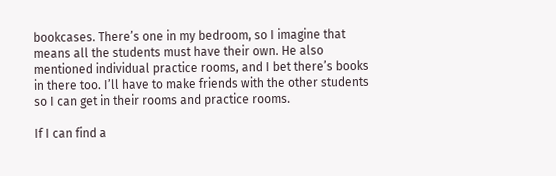bookcases. There’s one in my bedroom, so I imagine that means all the students must have their own. He also mentioned individual practice rooms, and I bet there’s books in there too. I’ll have to make friends with the other students so I can get in their rooms and practice rooms.

If I can find a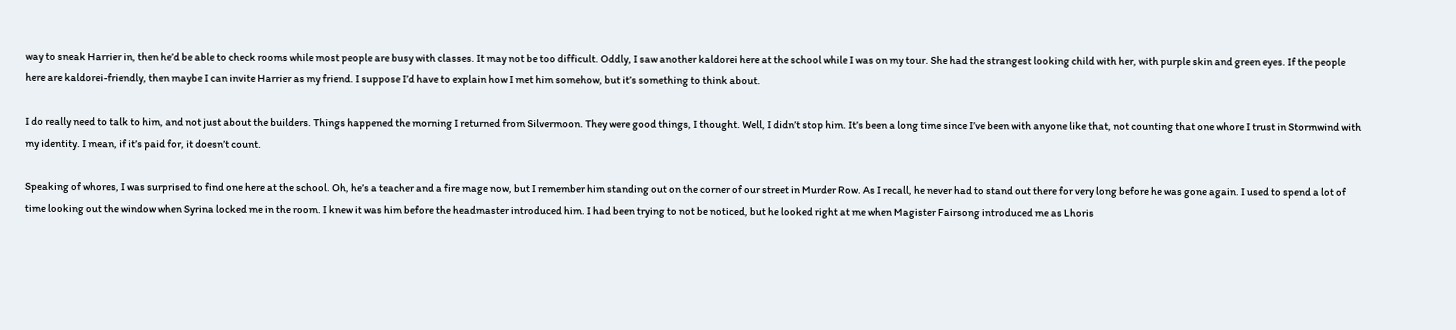way to sneak Harrier in, then he’d be able to check rooms while most people are busy with classes. It may not be too difficult. Oddly, I saw another kaldorei here at the school while I was on my tour. She had the strangest looking child with her, with purple skin and green eyes. If the people here are kaldorei-friendly, then maybe I can invite Harrier as my friend. I suppose I’d have to explain how I met him somehow, but it’s something to think about.

I do really need to talk to him, and not just about the builders. Things happened the morning I returned from Silvermoon. They were good things, I thought. Well, I didn’t stop him. It’s been a long time since I’ve been with anyone like that, not counting that one whore I trust in Stormwind with my identity. I mean, if it’s paid for, it doesn’t count.

Speaking of whores, I was surprised to find one here at the school. Oh, he’s a teacher and a fire mage now, but I remember him standing out on the corner of our street in Murder Row. As I recall, he never had to stand out there for very long before he was gone again. I used to spend a lot of time looking out the window when Syrina locked me in the room. I knew it was him before the headmaster introduced him. I had been trying to not be noticed, but he looked right at me when Magister Fairsong introduced me as Lhoris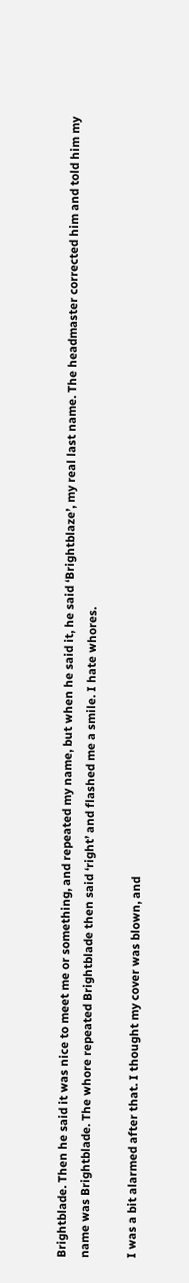Brightblade. Then he said it was nice to meet me or something, and repeated my name, but when he said it, he said ‘Brightblaze’, my real last name. The headmaster corrected him and told him my name was Brightblade. The whore repeated Brightblade then said ‘right’ and flashed me a smile. I hate whores.

I was a bit alarmed after that. I thought my cover was blown, and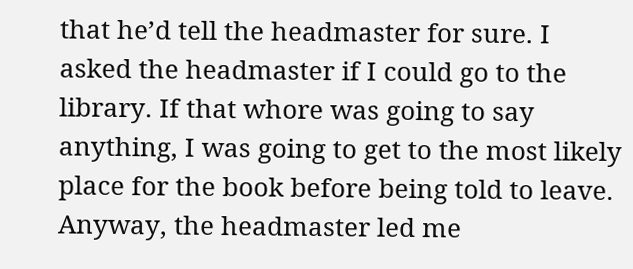that he’d tell the headmaster for sure. I asked the headmaster if I could go to the library. If that whore was going to say anything, I was going to get to the most likely place for the book before being told to leave. Anyway, the headmaster led me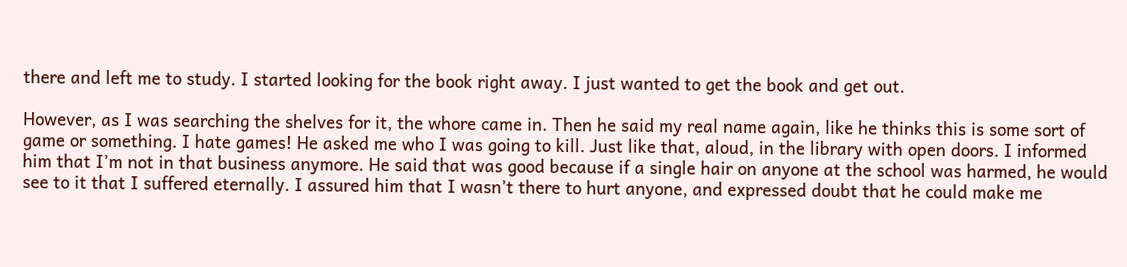there and left me to study. I started looking for the book right away. I just wanted to get the book and get out.

However, as I was searching the shelves for it, the whore came in. Then he said my real name again, like he thinks this is some sort of game or something. I hate games! He asked me who I was going to kill. Just like that, aloud, in the library with open doors. I informed him that I’m not in that business anymore. He said that was good because if a single hair on anyone at the school was harmed, he would see to it that I suffered eternally. I assured him that I wasn’t there to hurt anyone, and expressed doubt that he could make me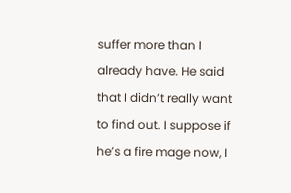suffer more than I already have. He said that I didn’t really want to find out. I suppose if he’s a fire mage now, I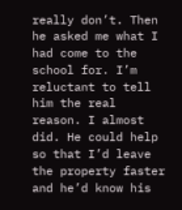really don’t. Then he asked me what I had come to the school for. I’m reluctant to tell him the real reason. I almost did. He could help so that I’d leave the property faster and he’d know his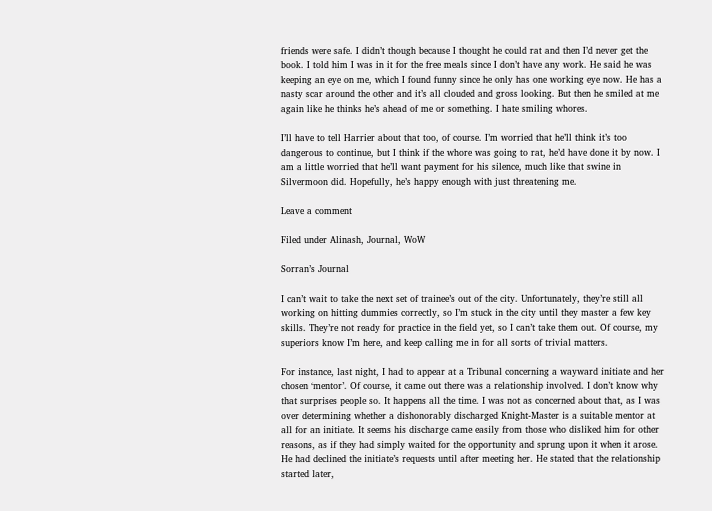friends were safe. I didn’t though because I thought he could rat and then I’d never get the book. I told him I was in it for the free meals since I don’t have any work. He said he was keeping an eye on me, which I found funny since he only has one working eye now. He has a nasty scar around the other and it’s all clouded and gross looking. But then he smiled at me again like he thinks he’s ahead of me or something. I hate smiling whores.

I’ll have to tell Harrier about that too, of course. I’m worried that he’ll think it’s too dangerous to continue, but I think if the whore was going to rat, he’d have done it by now. I am a little worried that he’ll want payment for his silence, much like that swine in Silvermoon did. Hopefully, he’s happy enough with just threatening me.

Leave a comment

Filed under Alinash, Journal, WoW

Sorran’s Journal

I can’t wait to take the next set of trainee’s out of the city. Unfortunately, they’re still all working on hitting dummies correctly, so I’m stuck in the city until they master a few key skills. They’re not ready for practice in the field yet, so I can’t take them out. Of course, my superiors know I’m here, and keep calling me in for all sorts of trivial matters.

For instance, last night, I had to appear at a Tribunal concerning a wayward initiate and her chosen ‘mentor’. Of course, it came out there was a relationship involved. I don’t know why that surprises people so. It happens all the time. I was not as concerned about that, as I was over determining whether a dishonorably discharged Knight-Master is a suitable mentor at all for an initiate. It seems his discharge came easily from those who disliked him for other reasons, as if they had simply waited for the opportunity and sprung upon it when it arose. He had declined the initiate’s requests until after meeting her. He stated that the relationship started later,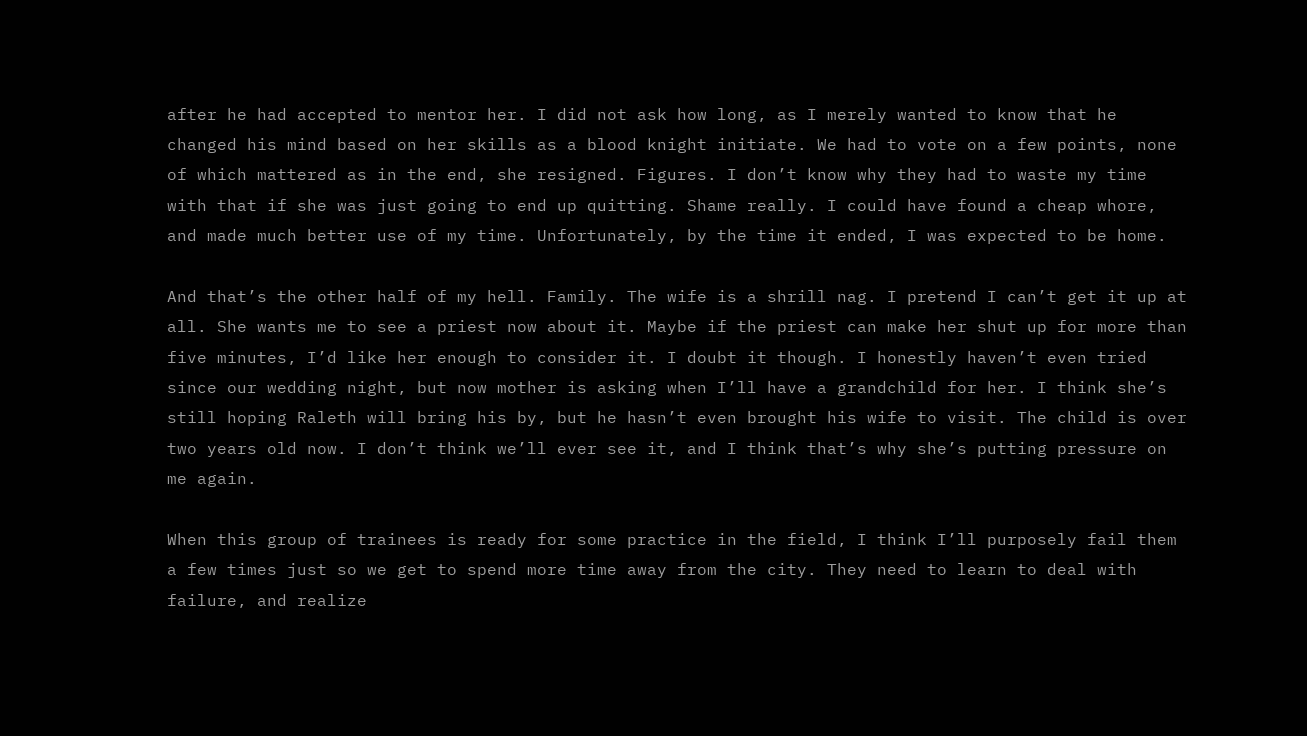after he had accepted to mentor her. I did not ask how long, as I merely wanted to know that he changed his mind based on her skills as a blood knight initiate. We had to vote on a few points, none of which mattered as in the end, she resigned. Figures. I don’t know why they had to waste my time with that if she was just going to end up quitting. Shame really. I could have found a cheap whore, and made much better use of my time. Unfortunately, by the time it ended, I was expected to be home.

And that’s the other half of my hell. Family. The wife is a shrill nag. I pretend I can’t get it up at all. She wants me to see a priest now about it. Maybe if the priest can make her shut up for more than five minutes, I’d like her enough to consider it. I doubt it though. I honestly haven’t even tried since our wedding night, but now mother is asking when I’ll have a grandchild for her. I think she’s still hoping Raleth will bring his by, but he hasn’t even brought his wife to visit. The child is over two years old now. I don’t think we’ll ever see it, and I think that’s why she’s putting pressure on me again.

When this group of trainees is ready for some practice in the field, I think I’ll purposely fail them a few times just so we get to spend more time away from the city. They need to learn to deal with failure, and realize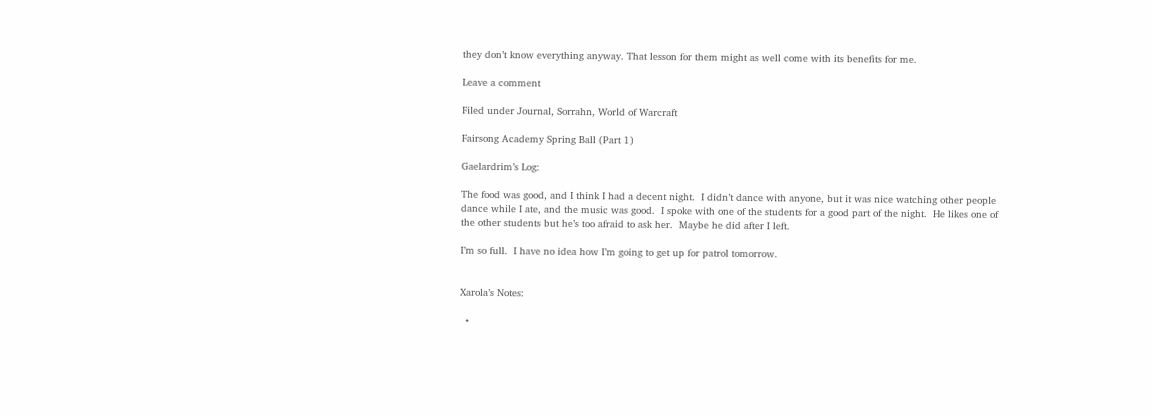they don’t know everything anyway. That lesson for them might as well come with its benefits for me.

Leave a comment

Filed under Journal, Sorrahn, World of Warcraft

Fairsong Academy Spring Ball (Part 1)

Gaelardrim’s Log:

The food was good, and I think I had a decent night.  I didn’t dance with anyone, but it was nice watching other people dance while I ate, and the music was good.  I spoke with one of the students for a good part of the night.  He likes one of the other students but he’s too afraid to ask her.  Maybe he did after I left.

I’m so full.  I have no idea how I’m going to get up for patrol tomorrow.


Xarola’s Notes:

  •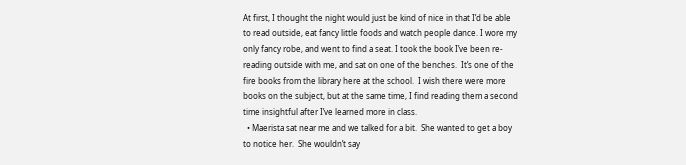At first, I thought the night would just be kind of nice in that I’d be able to read outside, eat fancy little foods and watch people dance. I wore my only fancy robe, and went to find a seat. I took the book I’ve been re-reading outside with me, and sat on one of the benches.  It’s one of the fire books from the library here at the school.  I wish there were more books on the subject, but at the same time, I find reading them a second time insightful after I’ve learned more in class.
  • Maerista sat near me and we talked for a bit.  She wanted to get a boy to notice her.  She wouldn’t say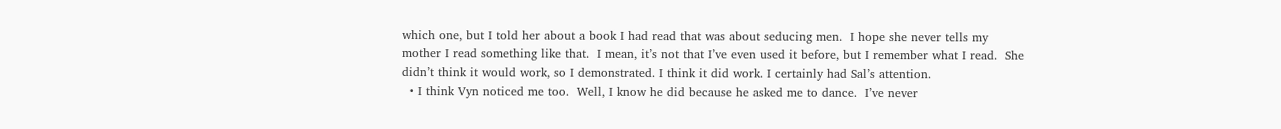which one, but I told her about a book I had read that was about seducing men.  I hope she never tells my mother I read something like that.  I mean, it’s not that I’ve even used it before, but I remember what I read.  She didn’t think it would work, so I demonstrated. I think it did work. I certainly had Sal’s attention.
  • I think Vyn noticed me too.  Well, I know he did because he asked me to dance.  I’ve never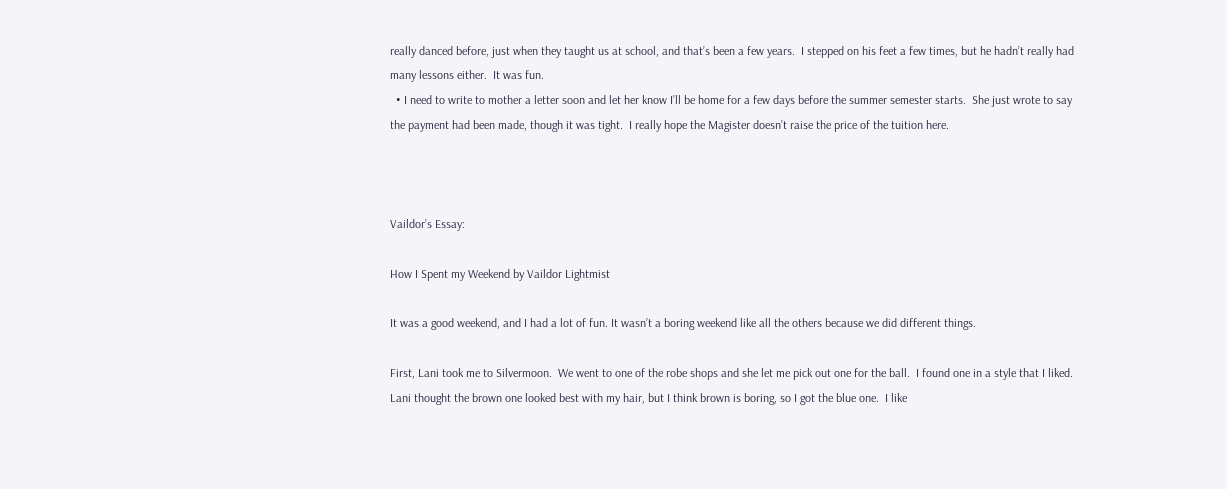really danced before, just when they taught us at school, and that’s been a few years.  I stepped on his feet a few times, but he hadn’t really had many lessons either.  It was fun.
  • I need to write to mother a letter soon and let her know I’ll be home for a few days before the summer semester starts.  She just wrote to say the payment had been made, though it was tight.  I really hope the Magister doesn’t raise the price of the tuition here.



Vaildor’s Essay:

How I Spent my Weekend by Vaildor Lightmist

It was a good weekend, and I had a lot of fun. It wasn’t a boring weekend like all the others because we did different things.

First, Lani took me to Silvermoon.  We went to one of the robe shops and she let me pick out one for the ball.  I found one in a style that I liked.  Lani thought the brown one looked best with my hair, but I think brown is boring, so I got the blue one.  I like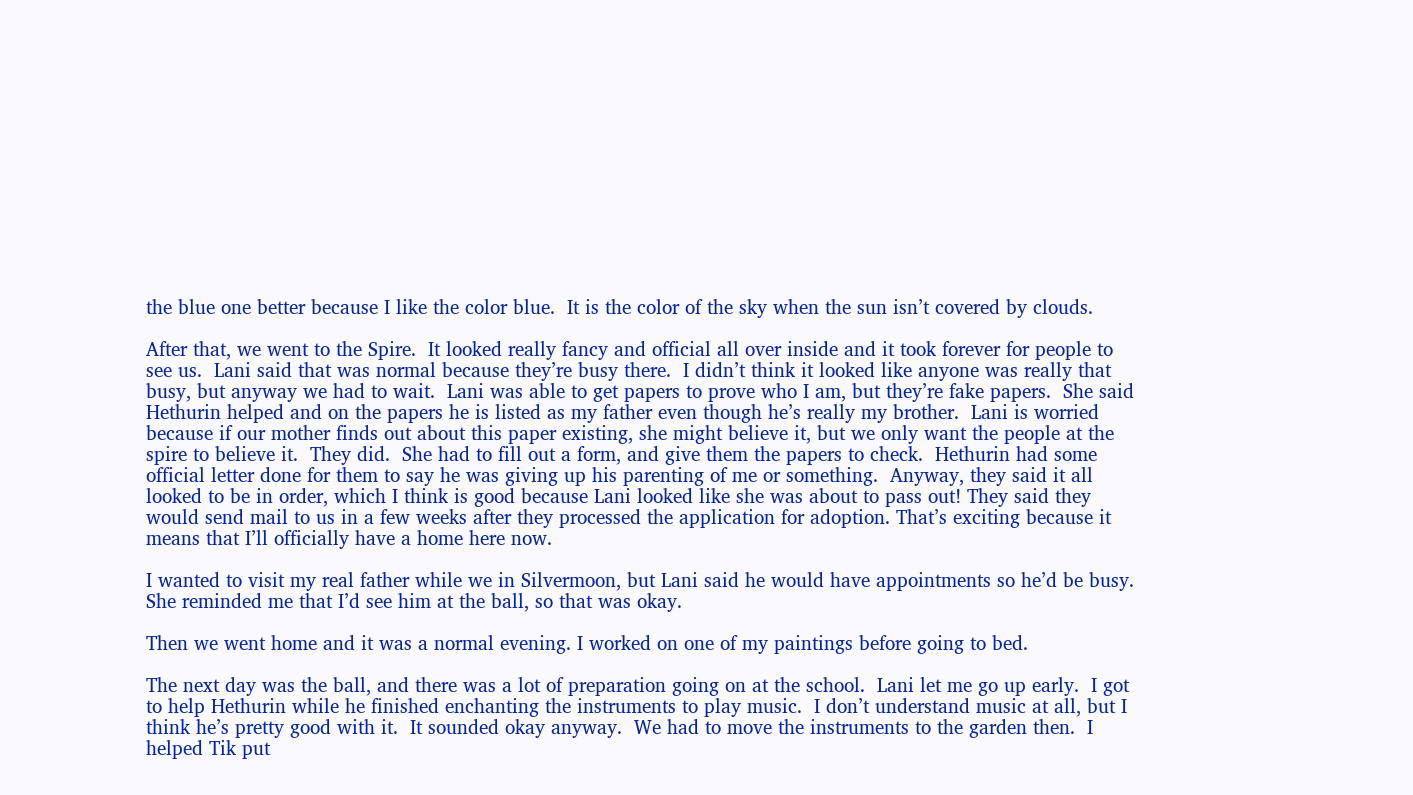the blue one better because I like the color blue.  It is the color of the sky when the sun isn’t covered by clouds.

After that, we went to the Spire.  It looked really fancy and official all over inside and it took forever for people to see us.  Lani said that was normal because they’re busy there.  I didn’t think it looked like anyone was really that busy, but anyway we had to wait.  Lani was able to get papers to prove who I am, but they’re fake papers.  She said Hethurin helped and on the papers he is listed as my father even though he’s really my brother.  Lani is worried because if our mother finds out about this paper existing, she might believe it, but we only want the people at the spire to believe it.  They did.  She had to fill out a form, and give them the papers to check.  Hethurin had some official letter done for them to say he was giving up his parenting of me or something.  Anyway, they said it all looked to be in order, which I think is good because Lani looked like she was about to pass out! They said they would send mail to us in a few weeks after they processed the application for adoption. That’s exciting because it means that I’ll officially have a home here now.

I wanted to visit my real father while we in Silvermoon, but Lani said he would have appointments so he’d be busy.  She reminded me that I’d see him at the ball, so that was okay.

Then we went home and it was a normal evening. I worked on one of my paintings before going to bed.

The next day was the ball, and there was a lot of preparation going on at the school.  Lani let me go up early.  I got to help Hethurin while he finished enchanting the instruments to play music.  I don’t understand music at all, but I think he’s pretty good with it.  It sounded okay anyway.  We had to move the instruments to the garden then.  I helped Tik put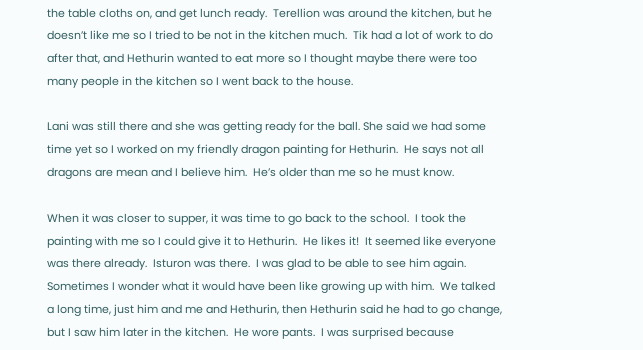the table cloths on, and get lunch ready.  Terellion was around the kitchen, but he doesn’t like me so I tried to be not in the kitchen much.  Tik had a lot of work to do after that, and Hethurin wanted to eat more so I thought maybe there were too many people in the kitchen so I went back to the house.

Lani was still there and she was getting ready for the ball. She said we had some time yet so I worked on my friendly dragon painting for Hethurin.  He says not all dragons are mean and I believe him.  He’s older than me so he must know.

When it was closer to supper, it was time to go back to the school.  I took the painting with me so I could give it to Hethurin.  He likes it!  It seemed like everyone was there already.  Isturon was there.  I was glad to be able to see him again.  Sometimes I wonder what it would have been like growing up with him.  We talked a long time, just him and me and Hethurin, then Hethurin said he had to go change, but I saw him later in the kitchen.  He wore pants.  I was surprised because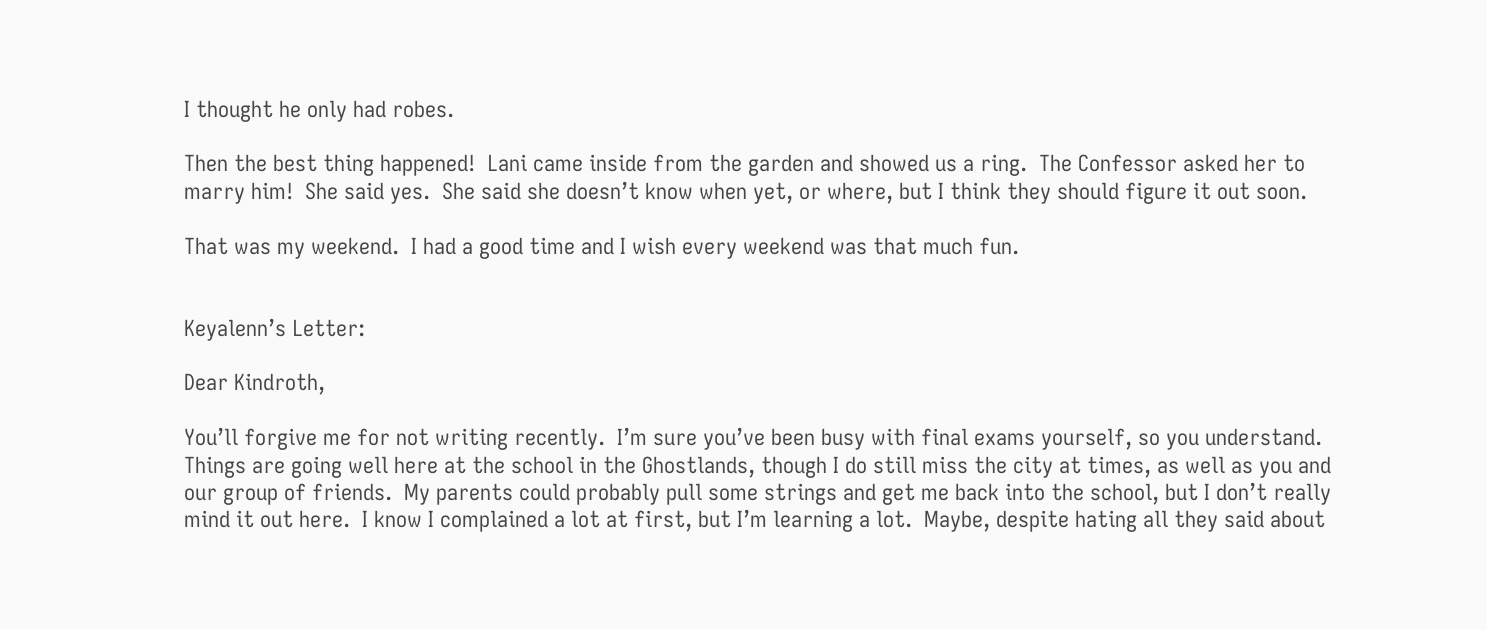I thought he only had robes.

Then the best thing happened!  Lani came inside from the garden and showed us a ring.  The Confessor asked her to marry him!  She said yes.  She said she doesn’t know when yet, or where, but I think they should figure it out soon.

That was my weekend.  I had a good time and I wish every weekend was that much fun.


Keyalenn’s Letter:

Dear Kindroth,

You’ll forgive me for not writing recently.  I’m sure you’ve been busy with final exams yourself, so you understand.  Things are going well here at the school in the Ghostlands, though I do still miss the city at times, as well as you and our group of friends.  My parents could probably pull some strings and get me back into the school, but I don’t really mind it out here.  I know I complained a lot at first, but I’m learning a lot.  Maybe, despite hating all they said about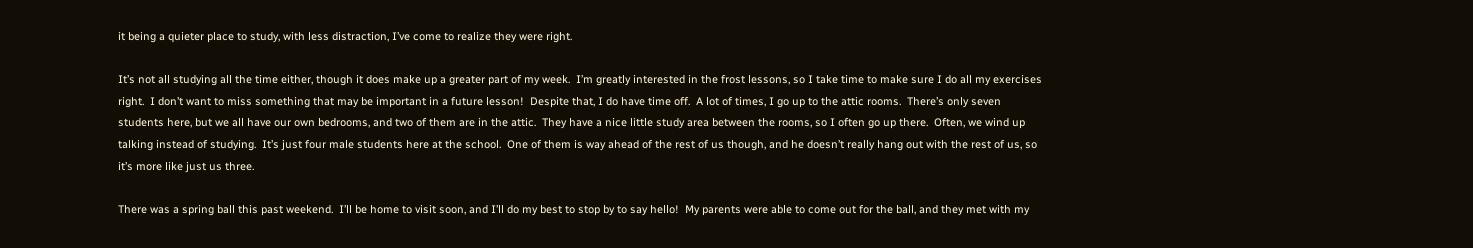it being a quieter place to study, with less distraction, I’ve come to realize they were right.

It’s not all studying all the time either, though it does make up a greater part of my week.  I’m greatly interested in the frost lessons, so I take time to make sure I do all my exercises right.  I don’t want to miss something that may be important in a future lesson!  Despite that, I do have time off.  A lot of times, I go up to the attic rooms.  There’s only seven students here, but we all have our own bedrooms, and two of them are in the attic.  They have a nice little study area between the rooms, so I often go up there.  Often, we wind up talking instead of studying.  It’s just four male students here at the school.  One of them is way ahead of the rest of us though, and he doesn’t really hang out with the rest of us, so it’s more like just us three.

There was a spring ball this past weekend.  I’ll be home to visit soon, and I’ll do my best to stop by to say hello!  My parents were able to come out for the ball, and they met with my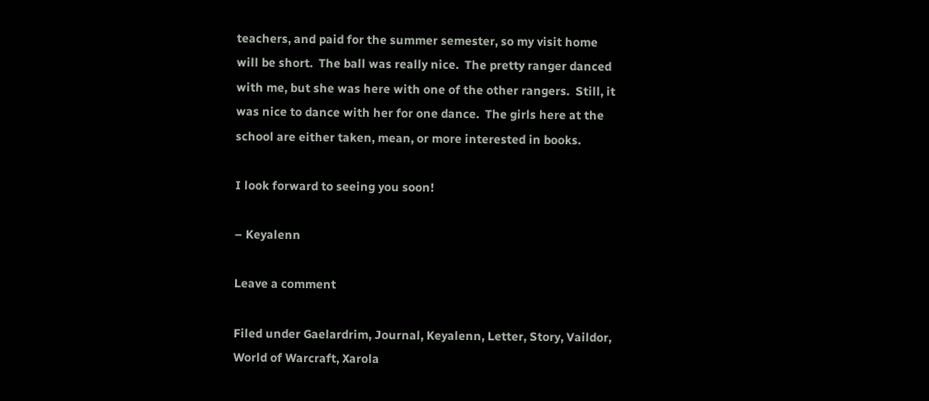teachers, and paid for the summer semester, so my visit home will be short.  The ball was really nice.  The pretty ranger danced with me, but she was here with one of the other rangers.  Still, it was nice to dance with her for one dance.  The girls here at the school are either taken, mean, or more interested in books.

I look forward to seeing you soon!

– Keyalenn

Leave a comment

Filed under Gaelardrim, Journal, Keyalenn, Letter, Story, Vaildor, World of Warcraft, Xarola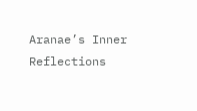Aranae’s Inner Reflections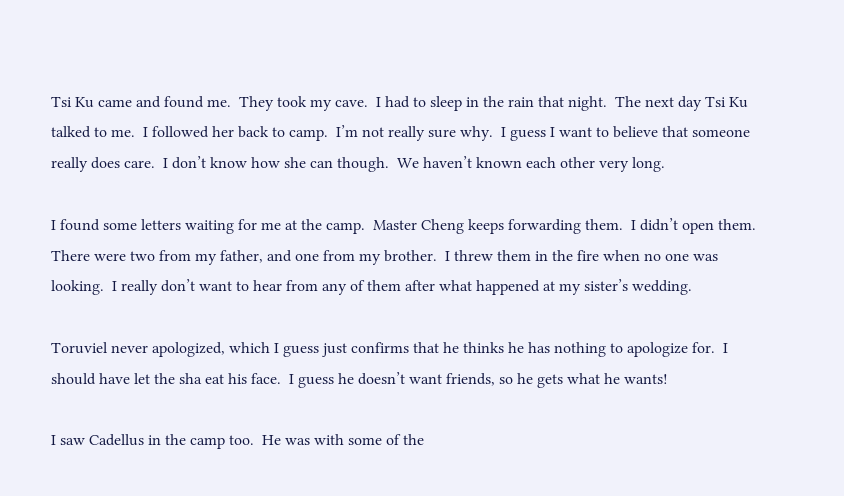Tsi Ku came and found me.  They took my cave.  I had to sleep in the rain that night.  The next day Tsi Ku talked to me.  I followed her back to camp.  I’m not really sure why.  I guess I want to believe that someone really does care.  I don’t know how she can though.  We haven’t known each other very long.

I found some letters waiting for me at the camp.  Master Cheng keeps forwarding them.  I didn’t open them.  There were two from my father, and one from my brother.  I threw them in the fire when no one was looking.  I really don’t want to hear from any of them after what happened at my sister’s wedding.

Toruviel never apologized, which I guess just confirms that he thinks he has nothing to apologize for.  I should have let the sha eat his face.  I guess he doesn’t want friends, so he gets what he wants!

I saw Cadellus in the camp too.  He was with some of the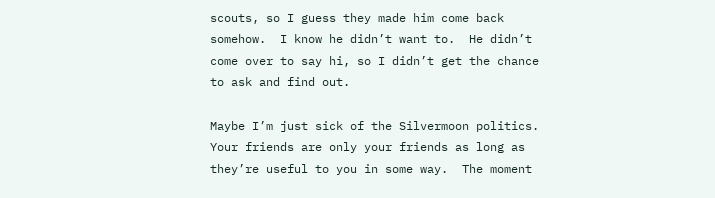scouts, so I guess they made him come back somehow.  I know he didn’t want to.  He didn’t come over to say hi, so I didn’t get the chance to ask and find out.

Maybe I’m just sick of the Silvermoon politics.  Your friends are only your friends as long as they’re useful to you in some way.  The moment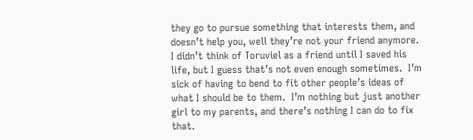they go to pursue something that interests them, and doesn’t help you, well they’re not your friend anymore.  I didn’t think of Toruviel as a friend until I saved his life, but I guess that’s not even enough sometimes.  I’m sick of having to bend to fit other people’s ideas of what I should be to them.  I’m nothing but just another girl to my parents, and there’s nothing I can do to fix that.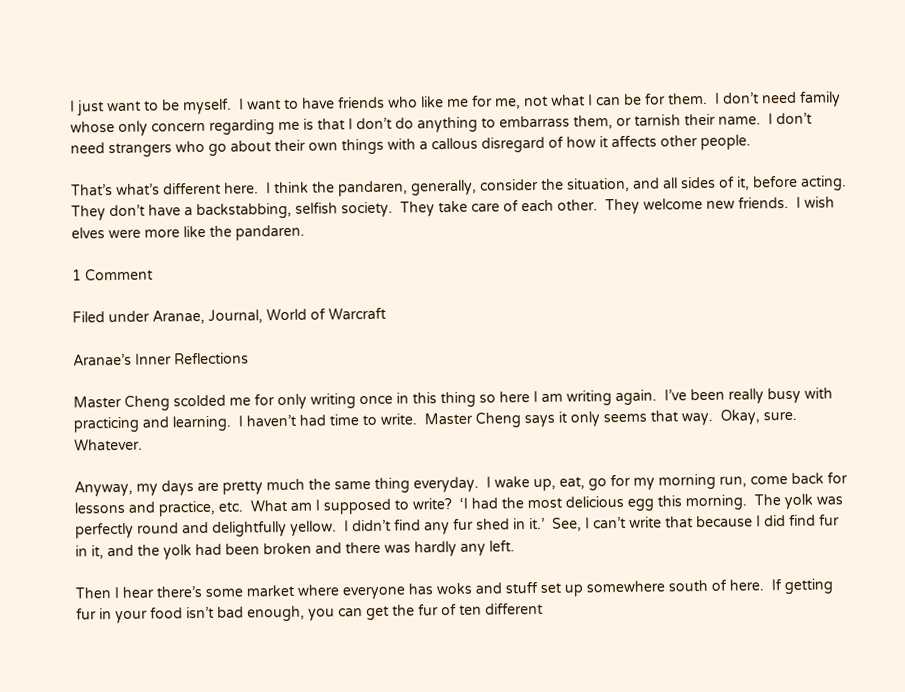I just want to be myself.  I want to have friends who like me for me, not what I can be for them.  I don’t need family whose only concern regarding me is that I don’t do anything to embarrass them, or tarnish their name.  I don’t need strangers who go about their own things with a callous disregard of how it affects other people.

That’s what’s different here.  I think the pandaren, generally, consider the situation, and all sides of it, before acting.  They don’t have a backstabbing, selfish society.  They take care of each other.  They welcome new friends.  I wish elves were more like the pandaren.

1 Comment

Filed under Aranae, Journal, World of Warcraft

Aranae’s Inner Reflections

Master Cheng scolded me for only writing once in this thing so here I am writing again.  I’ve been really busy with practicing and learning.  I haven’t had time to write.  Master Cheng says it only seems that way.  Okay, sure.  Whatever.

Anyway, my days are pretty much the same thing everyday.  I wake up, eat, go for my morning run, come back for lessons and practice, etc.  What am I supposed to write?  ‘I had the most delicious egg this morning.  The yolk was perfectly round and delightfully yellow.  I didn’t find any fur shed in it.’  See, I can’t write that because I did find fur in it, and the yolk had been broken and there was hardly any left.

Then I hear there’s some market where everyone has woks and stuff set up somewhere south of here.  If getting fur in your food isn’t bad enough, you can get the fur of ten different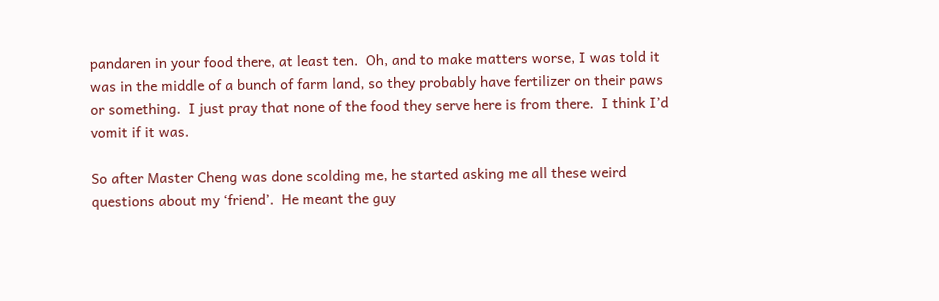pandaren in your food there, at least ten.  Oh, and to make matters worse, I was told it was in the middle of a bunch of farm land, so they probably have fertilizer on their paws or something.  I just pray that none of the food they serve here is from there.  I think I’d vomit if it was.

So after Master Cheng was done scolding me, he started asking me all these weird questions about my ‘friend’.  He meant the guy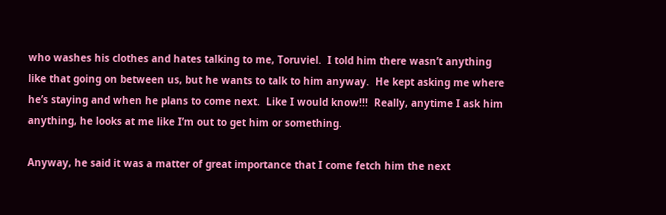who washes his clothes and hates talking to me, Toruviel.  I told him there wasn’t anything like that going on between us, but he wants to talk to him anyway.  He kept asking me where he’s staying and when he plans to come next.  Like I would know!!!  Really, anytime I ask him anything, he looks at me like I’m out to get him or something.

Anyway, he said it was a matter of great importance that I come fetch him the next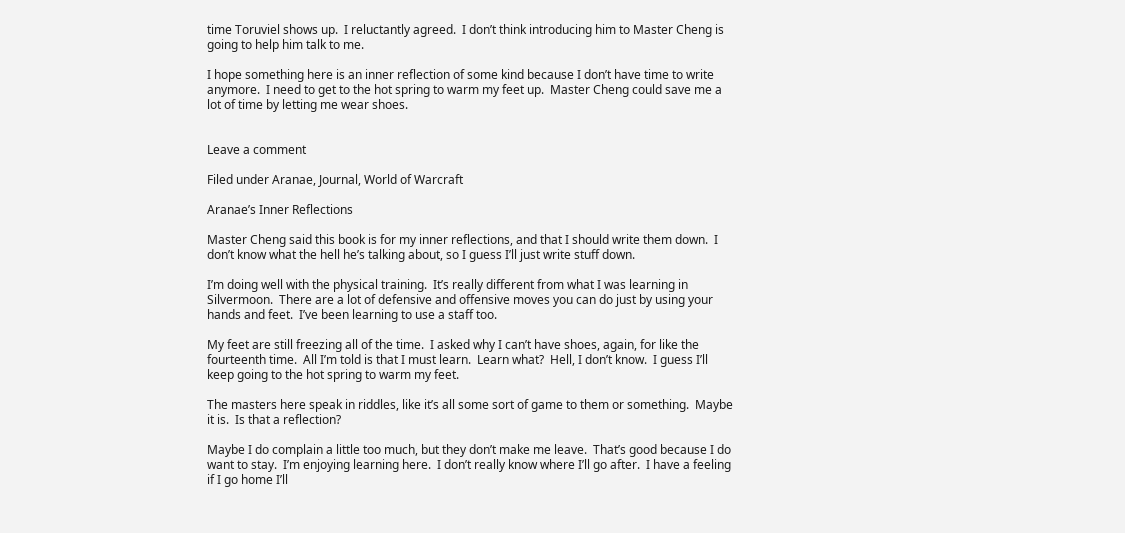time Toruviel shows up.  I reluctantly agreed.  I don’t think introducing him to Master Cheng is going to help him talk to me.

I hope something here is an inner reflection of some kind because I don’t have time to write anymore.  I need to get to the hot spring to warm my feet up.  Master Cheng could save me a lot of time by letting me wear shoes.


Leave a comment

Filed under Aranae, Journal, World of Warcraft

Aranae’s Inner Reflections

Master Cheng said this book is for my inner reflections, and that I should write them down.  I don’t know what the hell he’s talking about, so I guess I’ll just write stuff down.

I’m doing well with the physical training.  It’s really different from what I was learning in Silvermoon.  There are a lot of defensive and offensive moves you can do just by using your hands and feet.  I’ve been learning to use a staff too.

My feet are still freezing all of the time.  I asked why I can’t have shoes, again, for like the fourteenth time.  All I’m told is that I must learn.  Learn what?  Hell, I don’t know.  I guess I’ll keep going to the hot spring to warm my feet.

The masters here speak in riddles, like it’s all some sort of game to them or something.  Maybe it is.  Is that a reflection?

Maybe I do complain a little too much, but they don’t make me leave.  That’s good because I do want to stay.  I’m enjoying learning here.  I don’t really know where I’ll go after.  I have a feeling if I go home I’ll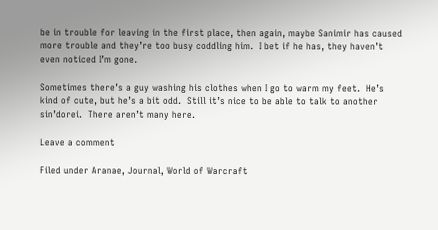be in trouble for leaving in the first place, then again, maybe Sanimir has caused more trouble and they’re too busy coddling him.  I bet if he has, they haven’t even noticed I’m gone.

Sometimes there’s a guy washing his clothes when I go to warm my feet.  He’s kind of cute, but he’s a bit odd.  Still it’s nice to be able to talk to another sin’dorei.  There aren’t many here.

Leave a comment

Filed under Aranae, Journal, World of Warcraft